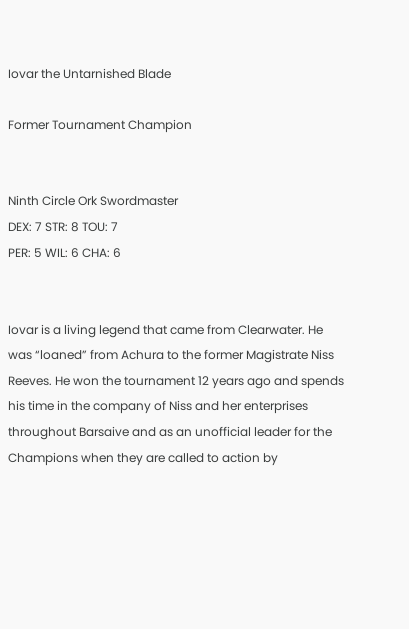Iovar the Untarnished Blade

Former Tournament Champion


Ninth Circle Ork Swordmaster
DEX: 7 STR: 8 TOU: 7
PER: 5 WIL: 6 CHA: 6


Iovar is a living legend that came from Clearwater. He was “loaned” from Achura to the former Magistrate Niss Reeves. He won the tournament 12 years ago and spends his time in the company of Niss and her enterprises throughout Barsaive and as an unofficial leader for the Champions when they are called to action by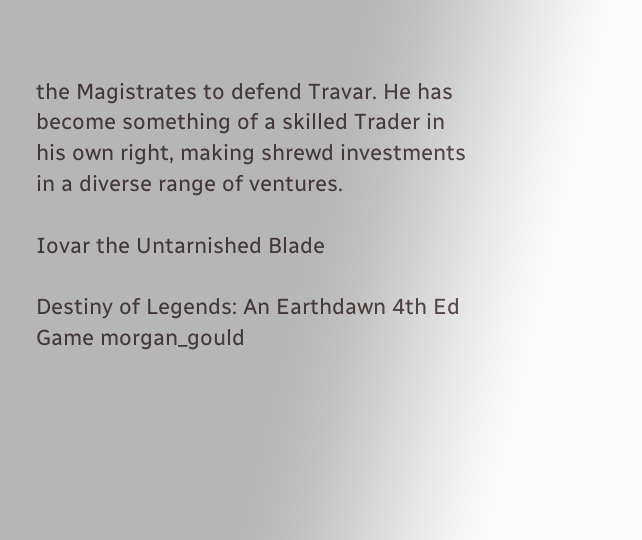the Magistrates to defend Travar. He has become something of a skilled Trader in his own right, making shrewd investments in a diverse range of ventures.

Iovar the Untarnished Blade

Destiny of Legends: An Earthdawn 4th Ed Game morgan_gould